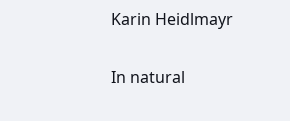Karin Heidlmayr

In natural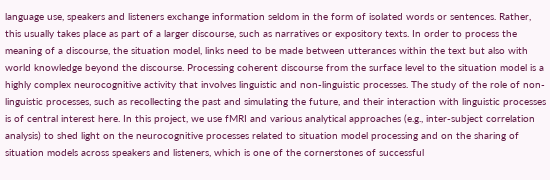language use, speakers and listeners exchange information seldom in the form of isolated words or sentences. Rather, this usually takes place as part of a larger discourse, such as narratives or expository texts. In order to process the meaning of a discourse, the situation model, links need to be made between utterances within the text but also with world knowledge beyond the discourse. Processing coherent discourse from the surface level to the situation model is a highly complex neurocognitive activity that involves linguistic and non-linguistic processes. The study of the role of non-linguistic processes, such as recollecting the past and simulating the future, and their interaction with linguistic processes is of central interest here. In this project, we use fMRI and various analytical approaches (e.g., inter-subject correlation analysis) to shed light on the neurocognitive processes related to situation model processing and on the sharing of situation models across speakers and listeners, which is one of the cornerstones of successful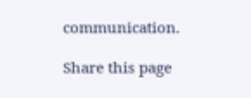communication.

Share this page